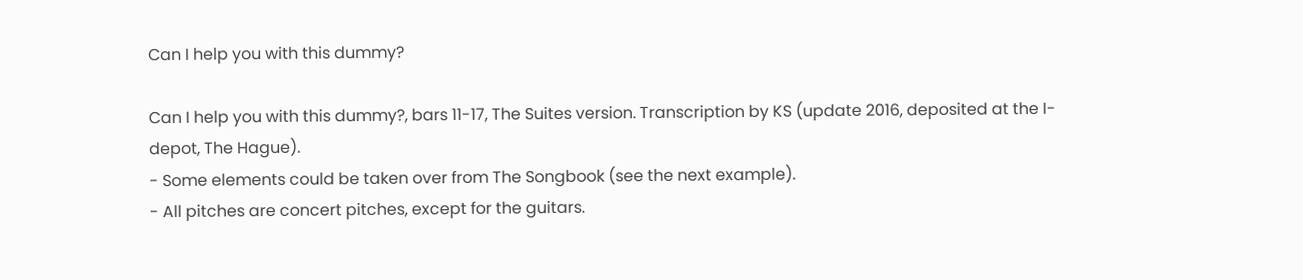Can I help you with this dummy?

Can I help you with this dummy?, bars 11-17, The Suites version. Transcription by KS (update 2016, deposited at the I-depot, The Hague).
- Some elements could be taken over from The Songbook (see the next example).
- All pitches are concert pitches, except for the guitars.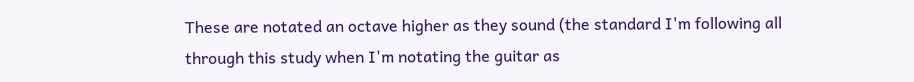These are notated an octave higher as they sound (the standard I'm following all through this study when I'm notating the guitar as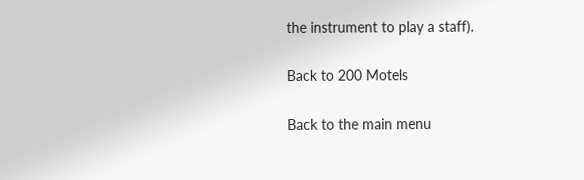the instrument to play a staff).

Back to 200 Motels

Back to the main menu